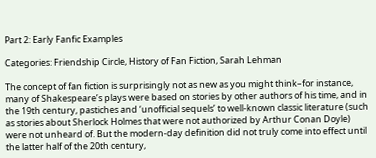Part 2: Early Fanfic Examples

Categories: Friendship Circle, History of Fan Fiction, Sarah Lehman

The concept of fan fiction is surprisingly not as new as you might think–for instance, many of Shakespeare’s plays were based on stories by other authors of his time, and in the 19th century, pastiches and ‘unofficial sequels’ to well-known classic literature (such as stories about Sherlock Holmes that were not authorized by Arthur Conan Doyle) were not unheard of. But the modern-day definition did not truly come into effect until the latter half of the 20th century,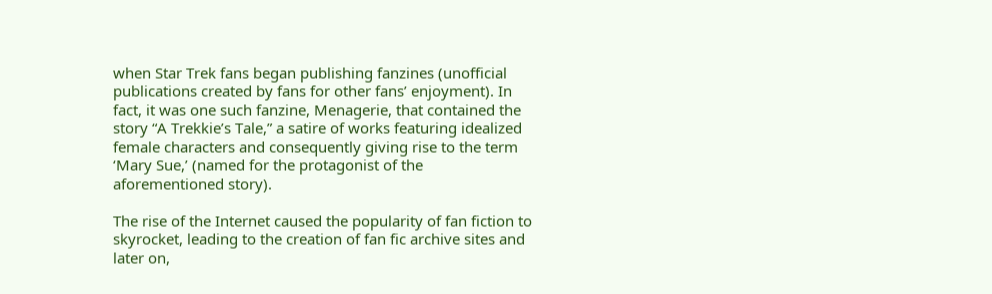when Star Trek fans began publishing fanzines (unofficial publications created by fans for other fans’ enjoyment). In fact, it was one such fanzine, Menagerie, that contained the story “A Trekkie’s Tale,” a satire of works featuring idealized female characters and consequently giving rise to the term ‘Mary Sue,’ (named for the protagonist of the aforementioned story).

The rise of the Internet caused the popularity of fan fiction to skyrocket, leading to the creation of fan fic archive sites and later on,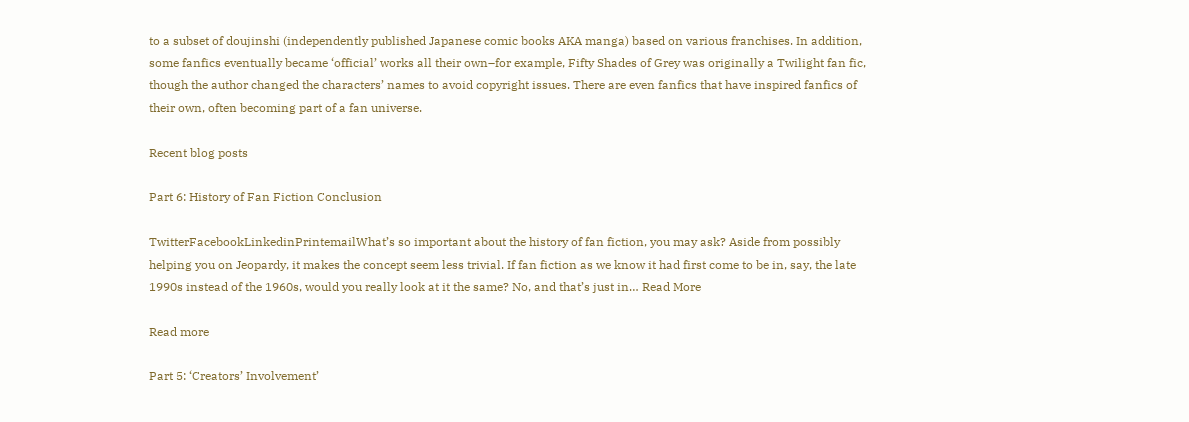to a subset of doujinshi (independently published Japanese comic books AKA manga) based on various franchises. In addition, some fanfics eventually became ‘official’ works all their own–for example, Fifty Shades of Grey was originally a Twilight fan fic, though the author changed the characters’ names to avoid copyright issues. There are even fanfics that have inspired fanfics of their own, often becoming part of a fan universe.

Recent blog posts

Part 6: History of Fan Fiction Conclusion

TwitterFacebookLinkedinPrintemailWhat’s so important about the history of fan fiction, you may ask? Aside from possibly helping you on Jeopardy, it makes the concept seem less trivial. If fan fiction as we know it had first come to be in, say, the late 1990s instead of the 1960s, would you really look at it the same? No, and that’s just in… Read More

Read more

Part 5: ‘Creators’ Involvement’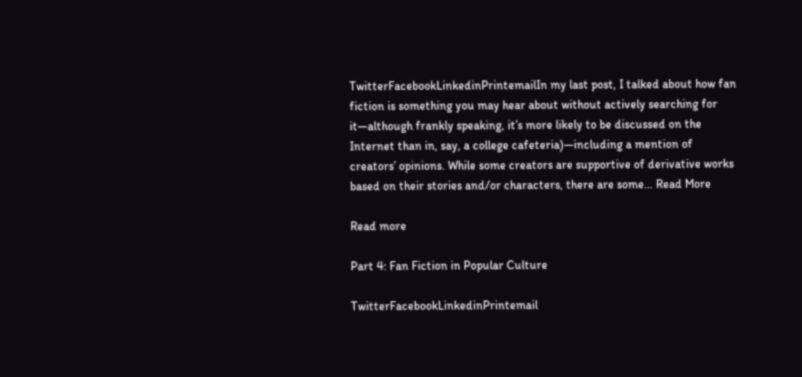TwitterFacebookLinkedinPrintemailIn my last post, I talked about how fan fiction is something you may hear about without actively searching for it—although frankly speaking, it’s more likely to be discussed on the Internet than in, say, a college cafeteria)—including a mention of creators’ opinions. While some creators are supportive of derivative works based on their stories and/or characters, there are some… Read More

Read more

Part 4: Fan Fiction in Popular Culture

TwitterFacebookLinkedinPrintemail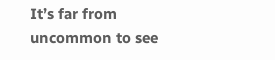It’s far from uncommon to see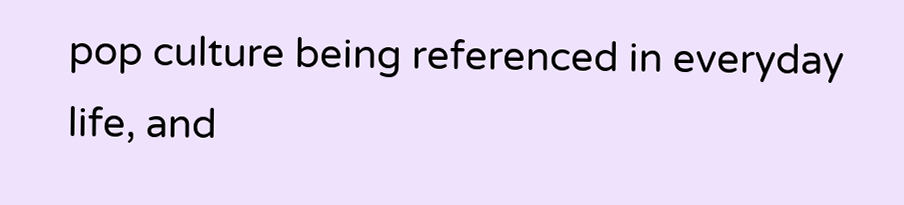pop culture being referenced in everyday life, and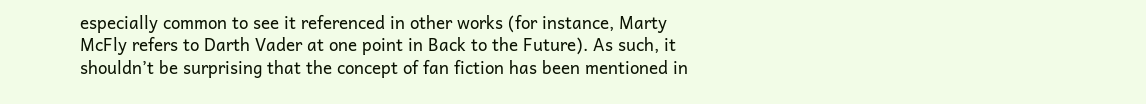especially common to see it referenced in other works (for instance, Marty McFly refers to Darth Vader at one point in Back to the Future). As such, it shouldn’t be surprising that the concept of fan fiction has been mentioned in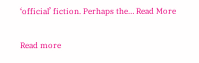‘official’ fiction. Perhaps the… Read More

Read more